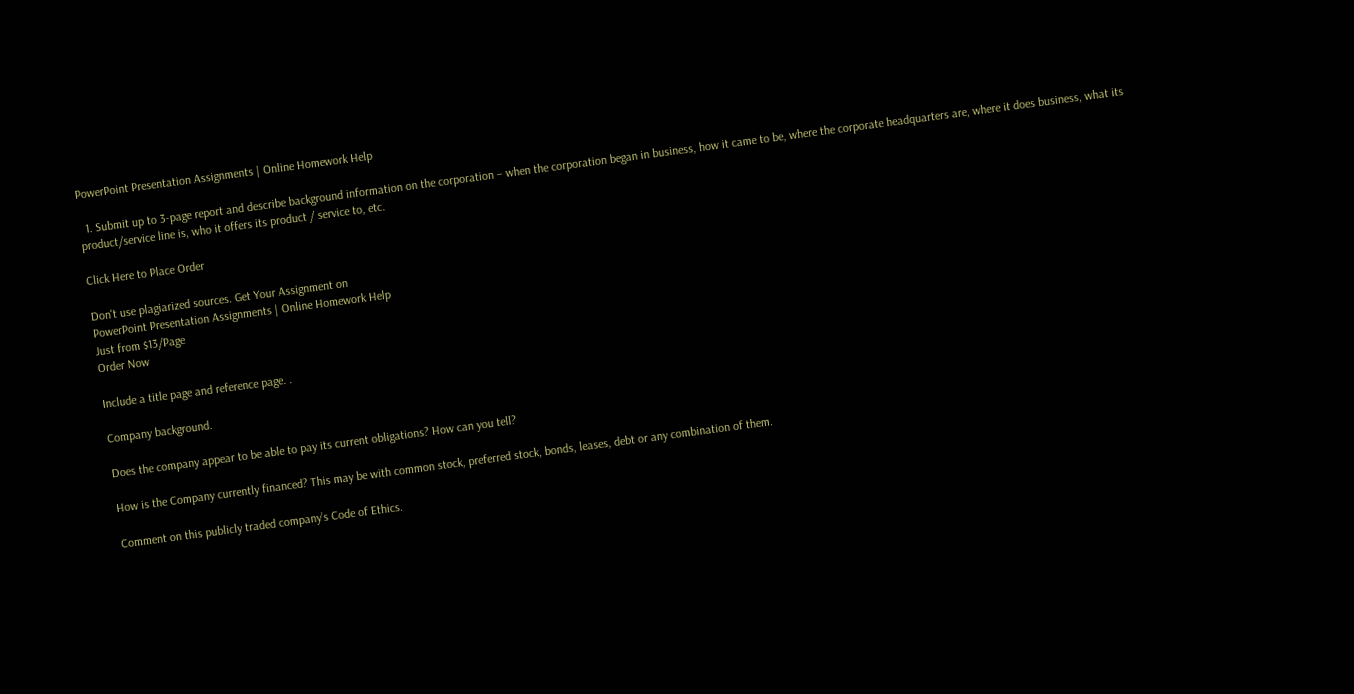PowerPoint Presentation Assignments | Online Homework Help

  1. Submit up to 3-page report and describe background information on the corporation – when the corporation began in business, how it came to be, where the corporate headquarters are, where it does business, what its product/service line is, who it offers its product / service to, etc.

Click Here to Place Order

Don't use plagiarized sources. Get Your Assignment on
PowerPoint Presentation Assignments | Online Homework Help
Just from $13/Page
Order Now

Include a title page and reference page. .

Company background.

Does the company appear to be able to pay its current obligations? How can you tell?

How is the Company currently financed? This may be with common stock, preferred stock, bonds, leases, debt or any combination of them.

Comment on this publicly traded company’s Code of Ethics.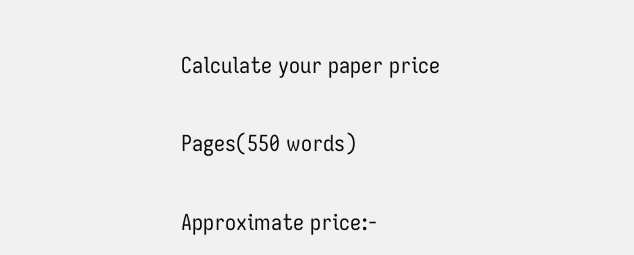Calculate your paper price

Pages(550 words)

Approximate price:-